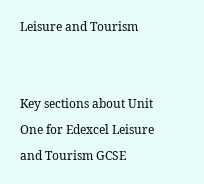Leisure and Tourism


Key sections about Unit One for Edexcel Leisure and Tourism GCSE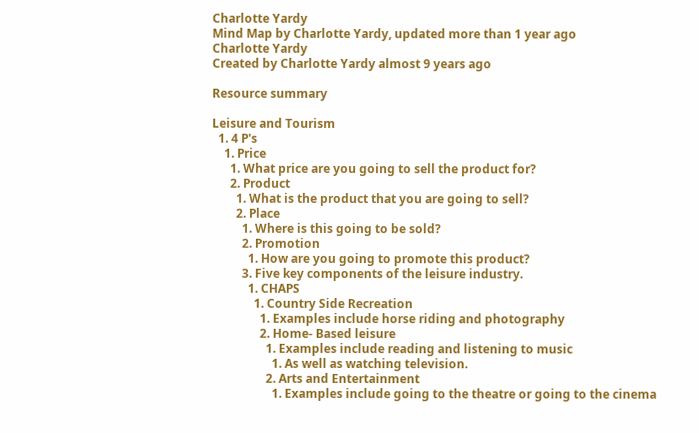Charlotte Yardy
Mind Map by Charlotte Yardy, updated more than 1 year ago
Charlotte Yardy
Created by Charlotte Yardy almost 9 years ago

Resource summary

Leisure and Tourism
  1. 4 P's
    1. Price
      1. What price are you going to sell the product for?
      2. Product
        1. What is the product that you are going to sell?
        2. Place
          1. Where is this going to be sold?
          2. Promotion
            1. How are you going to promote this product?
          3. Five key components of the leisure industry.
            1. CHAPS
              1. Country Side Recreation
                1. Examples include horse riding and photography
                2. Home- Based leisure
                  1. Examples include reading and listening to music
                    1. As well as watching television.
                  2. Arts and Entertainment
                    1. Examples include going to the theatre or going to the cinema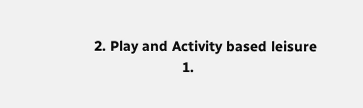2. Play and Activity based leisure
                      1.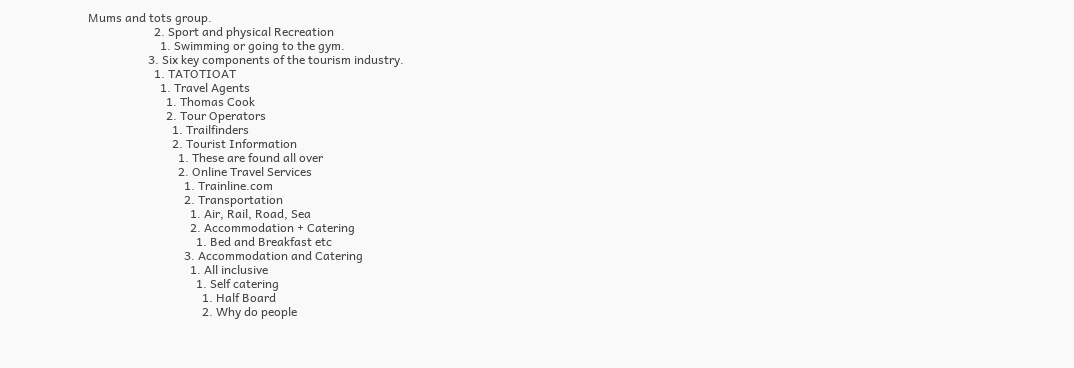Mums and tots group.
                      2. Sport and physical Recreation
                        1. Swimming or going to the gym.
                    3. Six key components of the tourism industry.
                      1. TATOTIOAT
                        1. Travel Agents
                          1. Thomas Cook
                          2. Tour Operators
                            1. Trailfinders
                            2. Tourist Information
                              1. These are found all over
                              2. Online Travel Services
                                1. Trainline.com
                                2. Transportation
                                  1. Air, Rail, Road, Sea
                                  2. Accommodation + Catering
                                    1. Bed and Breakfast etc
                                3. Accommodation and Catering
                                  1. All inclusive
                                    1. Self catering
                                      1. Half Board
                                      2. Why do people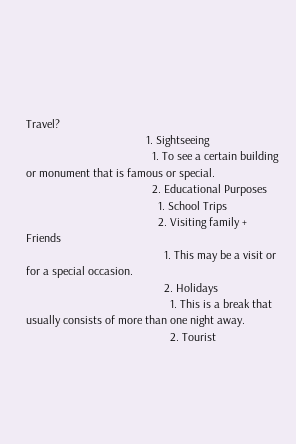Travel?
                                        1. Sightseeing
                                          1. To see a certain building or monument that is famous or special.
                                          2. Educational Purposes
                                            1. School Trips
                                            2. Visiting family + Friends
                                              1. This may be a visit or for a special occasion.
                                              2. Holidays
                                                1. This is a break that usually consists of more than one night away.
                                                2. Tourist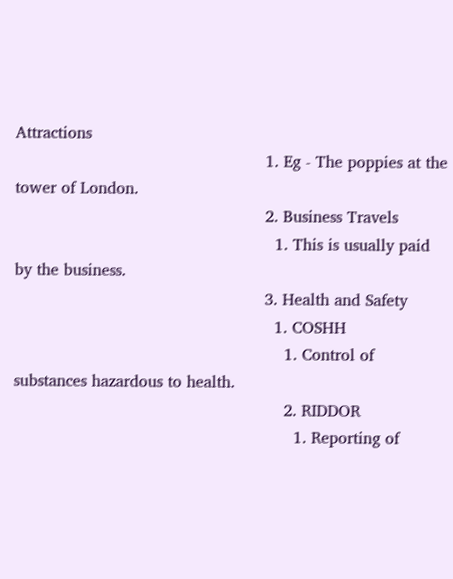Attractions
                                                  1. Eg - The poppies at the tower of London.
                                                  2. Business Travels
                                                    1. This is usually paid by the business.
                                                  3. Health and Safety
                                                    1. COSHH
                                                      1. Control of substances hazardous to health.
                                                      2. RIDDOR
                                                        1. Reporting of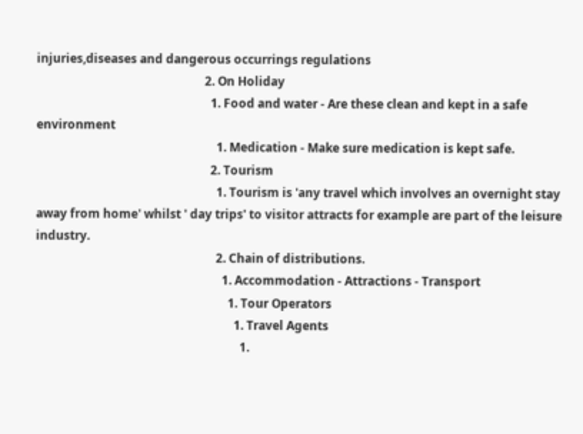injuries,diseases and dangerous occurrings regulations
                                                        2. On Holiday
                                                          1. Food and water - Are these clean and kept in a safe environment
                                                            1. Medication - Make sure medication is kept safe.
                                                          2. Tourism
                                                            1. Tourism is 'any travel which involves an overnight stay away from home' whilst ' day trips' to visitor attracts for example are part of the leisure industry.
                                                            2. Chain of distributions.
                                                              1. Accommodation - Attractions - Transport
                                                                1. Tour Operators
                                                                  1. Travel Agents
                                                                    1.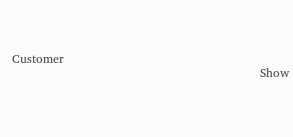Customer
                                                              Show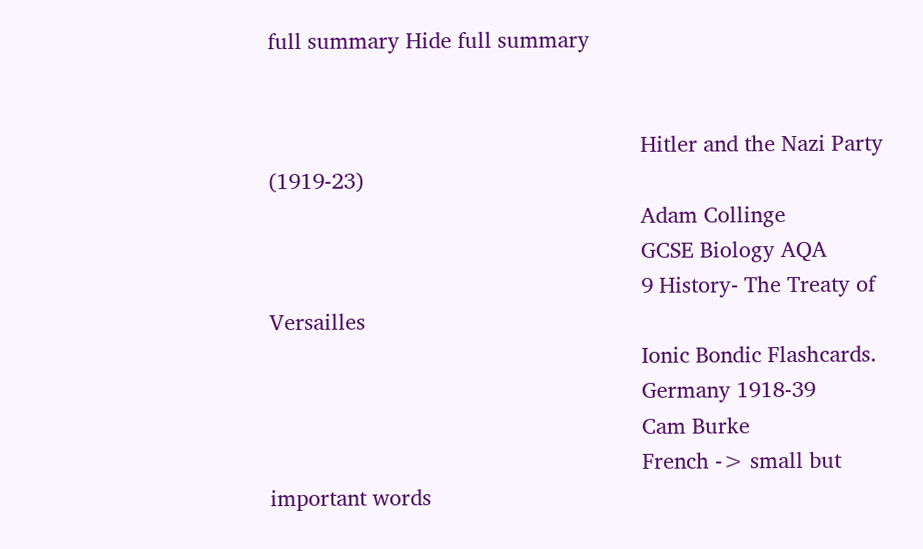full summary Hide full summary


                                                              Hitler and the Nazi Party (1919-23)
                                                              Adam Collinge
                                                              GCSE Biology AQA
                                                              9 History- The Treaty of Versailles
                                                              Ionic Bondic Flashcards.
                                                              Germany 1918-39
                                                              Cam Burke
                                                              French -> small but important words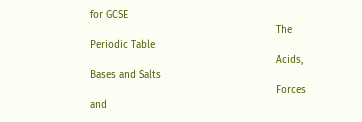for GCSE
                                                              The Periodic Table
                                                              Acids, Bases and Salts
                                                              Forces and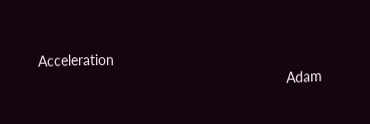Acceleration
                                                              Adam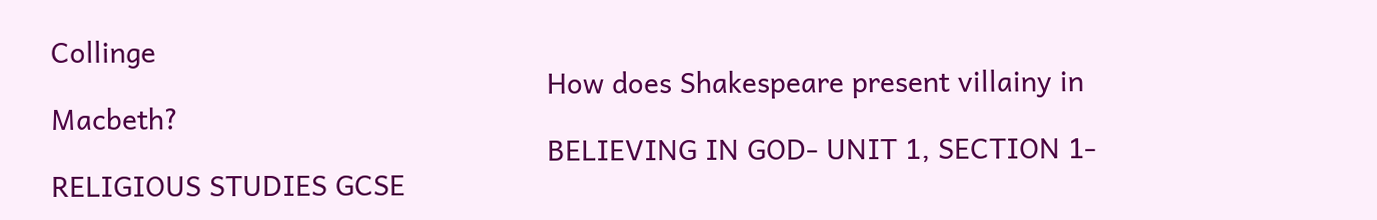Collinge
                                                              How does Shakespeare present villainy in Macbeth?
                                                              BELIEVING IN GOD- UNIT 1, SECTION 1- RELIGIOUS STUDIES GCSE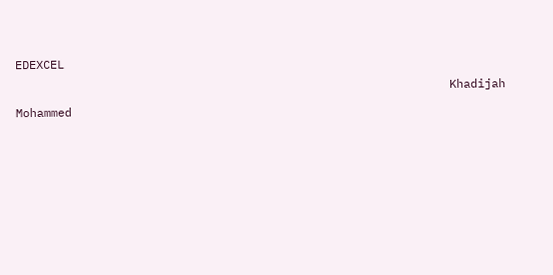EDEXCEL
                                                              Khadijah Mohammed